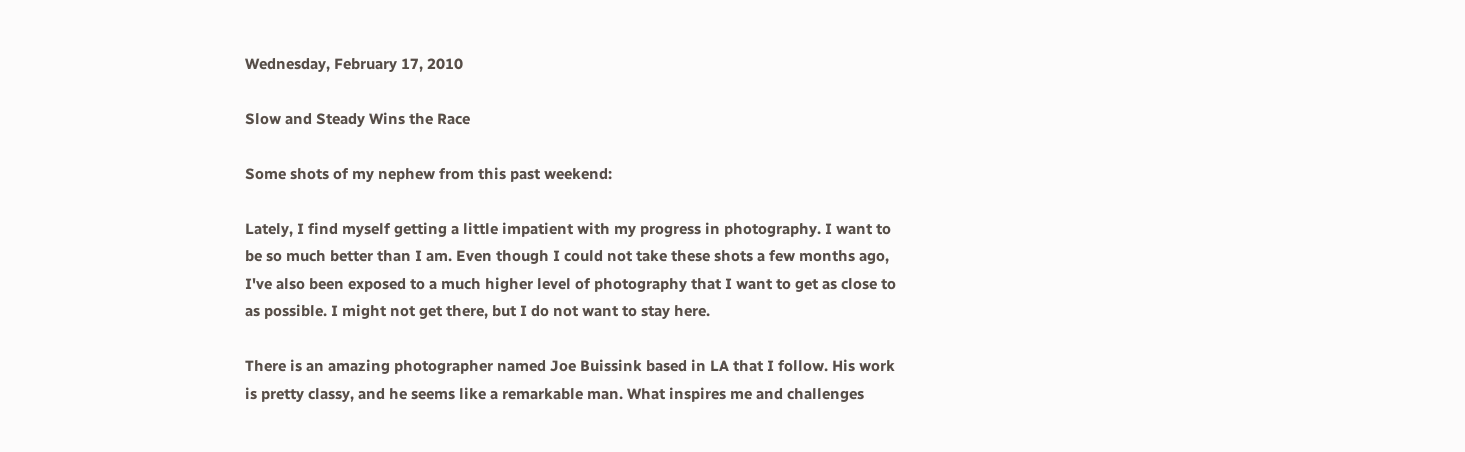Wednesday, February 17, 2010

Slow and Steady Wins the Race

Some shots of my nephew from this past weekend:

Lately, I find myself getting a little impatient with my progress in photography. I want to be so much better than I am. Even though I could not take these shots a few months ago, I've also been exposed to a much higher level of photography that I want to get as close to as possible. I might not get there, but I do not want to stay here.

There is an amazing photographer named Joe Buissink based in LA that I follow. His work is pretty classy, and he seems like a remarkable man. What inspires me and challenges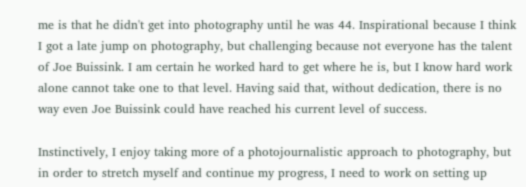me is that he didn't get into photography until he was 44. Inspirational because I think I got a late jump on photography, but challenging because not everyone has the talent of Joe Buissink. I am certain he worked hard to get where he is, but I know hard work alone cannot take one to that level. Having said that, without dedication, there is no way even Joe Buissink could have reached his current level of success.

Instinctively, I enjoy taking more of a photojournalistic approach to photography, but in order to stretch myself and continue my progress, I need to work on setting up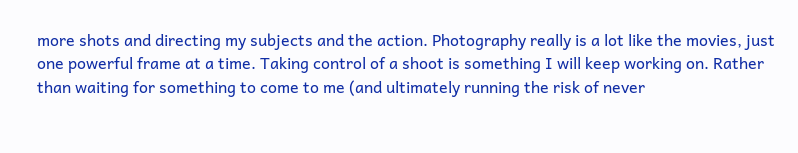more shots and directing my subjects and the action. Photography really is a lot like the movies, just one powerful frame at a time. Taking control of a shoot is something I will keep working on. Rather than waiting for something to come to me (and ultimately running the risk of never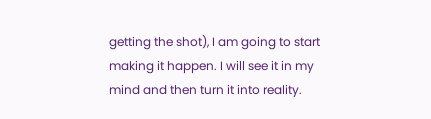getting the shot), I am going to start making it happen. I will see it in my mind and then turn it into reality.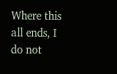Where this all ends, I do not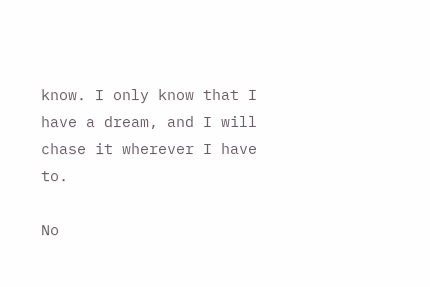know. I only know that I have a dream, and I will chase it wherever I have to.

No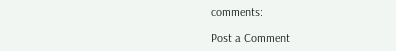comments:

Post a Comment